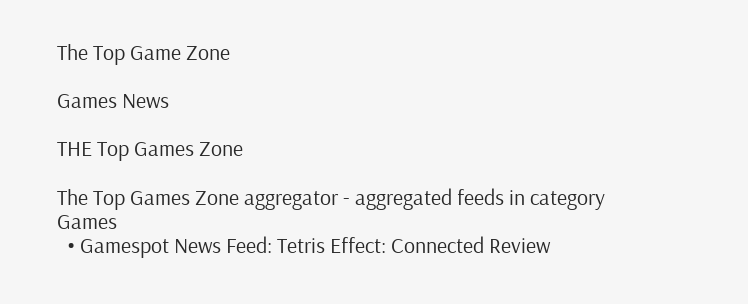The Top Game Zone

Games News

THE Top Games Zone

The Top Games Zone aggregator - aggregated feeds in category Games
  • Gamespot News Feed: Tetris Effect: Connected Review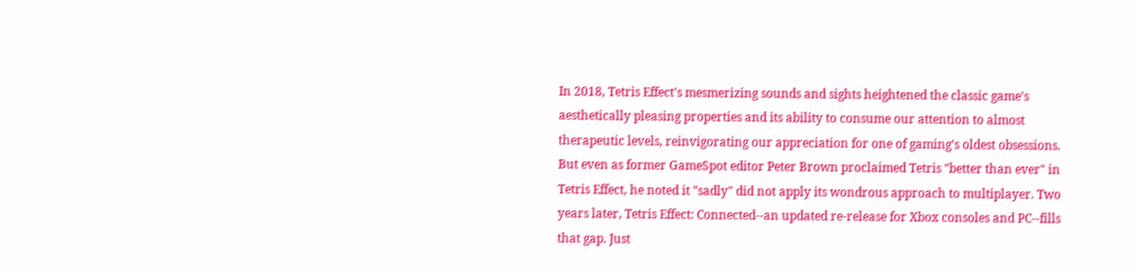In 2018, Tetris Effect's mesmerizing sounds and sights heightened the classic game's aesthetically pleasing properties and its ability to consume our attention to almost therapeutic levels, reinvigorating our appreciation for one of gaming's oldest obsessions. But even as former GameSpot editor Peter Brown proclaimed Tetris "better than ever" in Tetris Effect, he noted it "sadly" did not apply its wondrous approach to multiplayer. Two years later, Tetris Effect: Connected--an updated re-release for Xbox consoles and PC--fills that gap. Just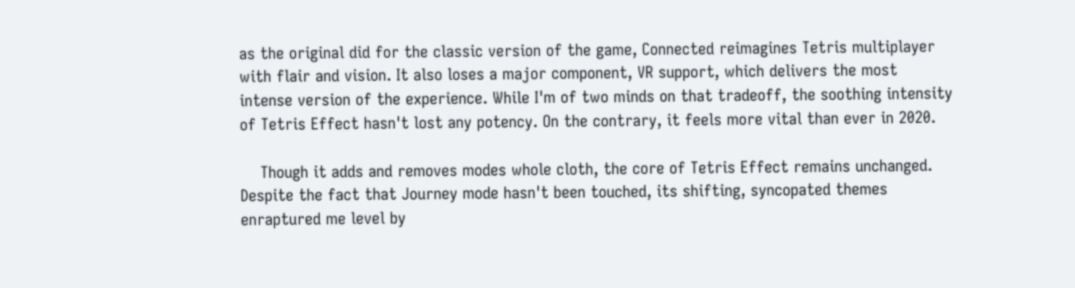as the original did for the classic version of the game, Connected reimagines Tetris multiplayer with flair and vision. It also loses a major component, VR support, which delivers the most intense version of the experience. While I'm of two minds on that tradeoff, the soothing intensity of Tetris Effect hasn't lost any potency. On the contrary, it feels more vital than ever in 2020.

    Though it adds and removes modes whole cloth, the core of Tetris Effect remains unchanged. Despite the fact that Journey mode hasn't been touched, its shifting, syncopated themes enraptured me level by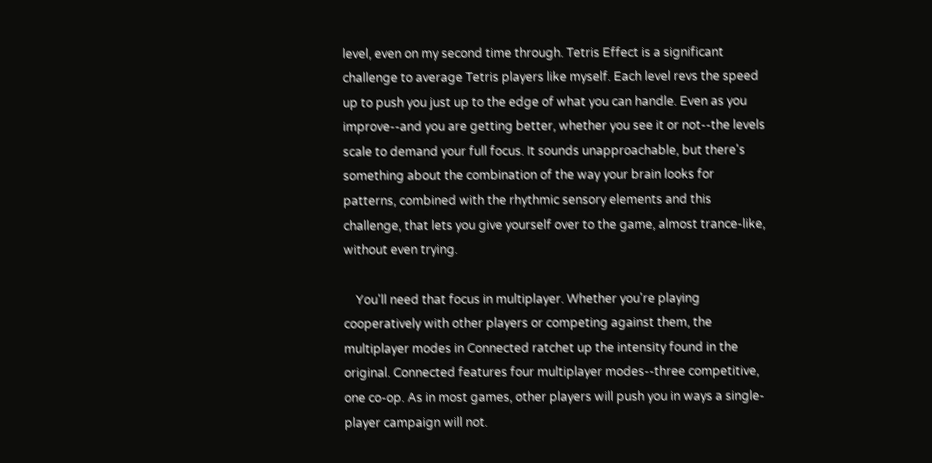level, even on my second time through. Tetris Effect is a significant challenge to average Tetris players like myself. Each level revs the speed up to push you just up to the edge of what you can handle. Even as you improve--and you are getting better, whether you see it or not--the levels scale to demand your full focus. It sounds unapproachable, but there's something about the combination of the way your brain looks for patterns, combined with the rhythmic sensory elements and this challenge, that lets you give yourself over to the game, almost trance-like, without even trying.

    You'll need that focus in multiplayer. Whether you're playing cooperatively with other players or competing against them, the multiplayer modes in Connected ratchet up the intensity found in the original. Connected features four multiplayer modes--three competitive, one co-op. As in most games, other players will push you in ways a single-player campaign will not.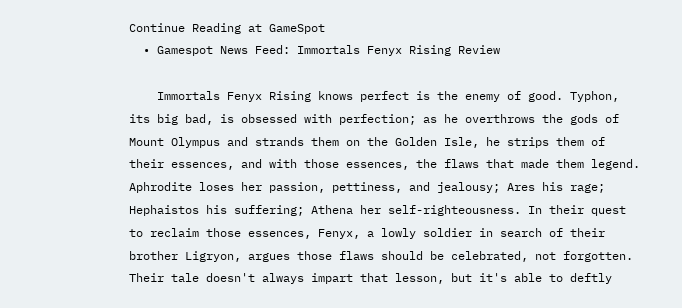Continue Reading at GameSpot
  • Gamespot News Feed: Immortals Fenyx Rising Review

    Immortals Fenyx Rising knows perfect is the enemy of good. Typhon, its big bad, is obsessed with perfection; as he overthrows the gods of Mount Olympus and strands them on the Golden Isle, he strips them of their essences, and with those essences, the flaws that made them legend. Aphrodite loses her passion, pettiness, and jealousy; Ares his rage; Hephaistos his suffering; Athena her self-righteousness. In their quest to reclaim those essences, Fenyx, a lowly soldier in search of their brother Ligryon, argues those flaws should be celebrated, not forgotten. Their tale doesn't always impart that lesson, but it's able to deftly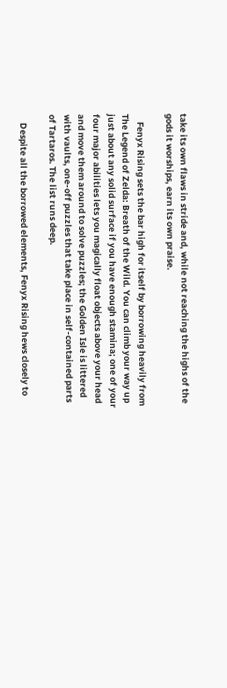take its own flaws in stride and, while not reaching the highs of the gods it worships, earn its own praise.

    Fenyx Rising sets the bar high for itself by borrowing heavily from The Legend of Zelda: Breath of the Wild. You can climb your way up just about any solid surface if you have enough stamina; one of your four major abilities lets you magically float objects above your head and move them around to solve puzzles; the Golden Isle is littered with vaults, one-off puzzles that take place in self-contained parts of Tartaros. The list runs deep.

    Despite all the borrowed elements, Fenyx Rising hews closely to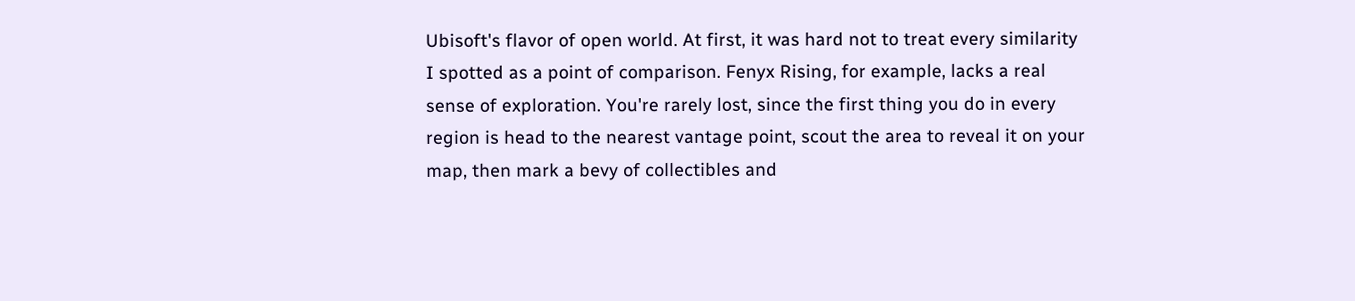Ubisoft's flavor of open world. At first, it was hard not to treat every similarity I spotted as a point of comparison. Fenyx Rising, for example, lacks a real sense of exploration. You're rarely lost, since the first thing you do in every region is head to the nearest vantage point, scout the area to reveal it on your map, then mark a bevy of collectibles and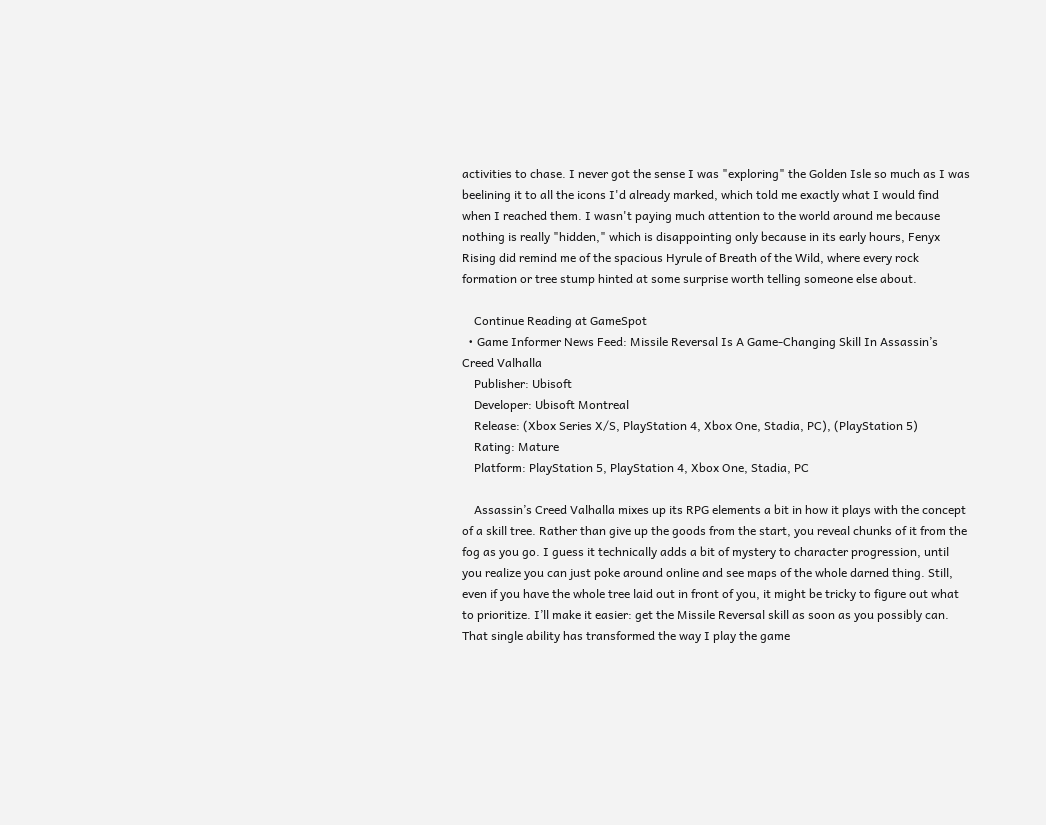activities to chase. I never got the sense I was "exploring" the Golden Isle so much as I was beelining it to all the icons I'd already marked, which told me exactly what I would find when I reached them. I wasn't paying much attention to the world around me because nothing is really "hidden," which is disappointing only because in its early hours, Fenyx Rising did remind me of the spacious Hyrule of Breath of the Wild, where every rock formation or tree stump hinted at some surprise worth telling someone else about.

    Continue Reading at GameSpot
  • Game Informer News Feed: Missile Reversal Is A Game-Changing Skill In Assassin’s Creed Valhalla
    Publisher: Ubisoft
    Developer: Ubisoft Montreal
    Release: (Xbox Series X/S, PlayStation 4, Xbox One, Stadia, PC), (PlayStation 5)
    Rating: Mature
    Platform: PlayStation 5, PlayStation 4, Xbox One, Stadia, PC

    Assassin’s Creed Valhalla mixes up its RPG elements a bit in how it plays with the concept of a skill tree. Rather than give up the goods from the start, you reveal chunks of it from the fog as you go. I guess it technically adds a bit of mystery to character progression, until you realize you can just poke around online and see maps of the whole darned thing. Still, even if you have the whole tree laid out in front of you, it might be tricky to figure out what to prioritize. I’ll make it easier: get the Missile Reversal skill as soon as you possibly can. That single ability has transformed the way I play the game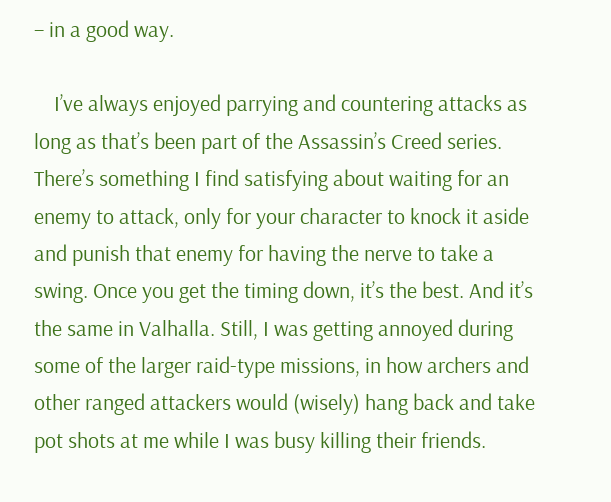– in a good way.

    I’ve always enjoyed parrying and countering attacks as long as that’s been part of the Assassin’s Creed series. There’s something I find satisfying about waiting for an enemy to attack, only for your character to knock it aside and punish that enemy for having the nerve to take a swing. Once you get the timing down, it’s the best. And it’s the same in Valhalla. Still, I was getting annoyed during some of the larger raid-type missions, in how archers and other ranged attackers would (wisely) hang back and take pot shots at me while I was busy killing their friends.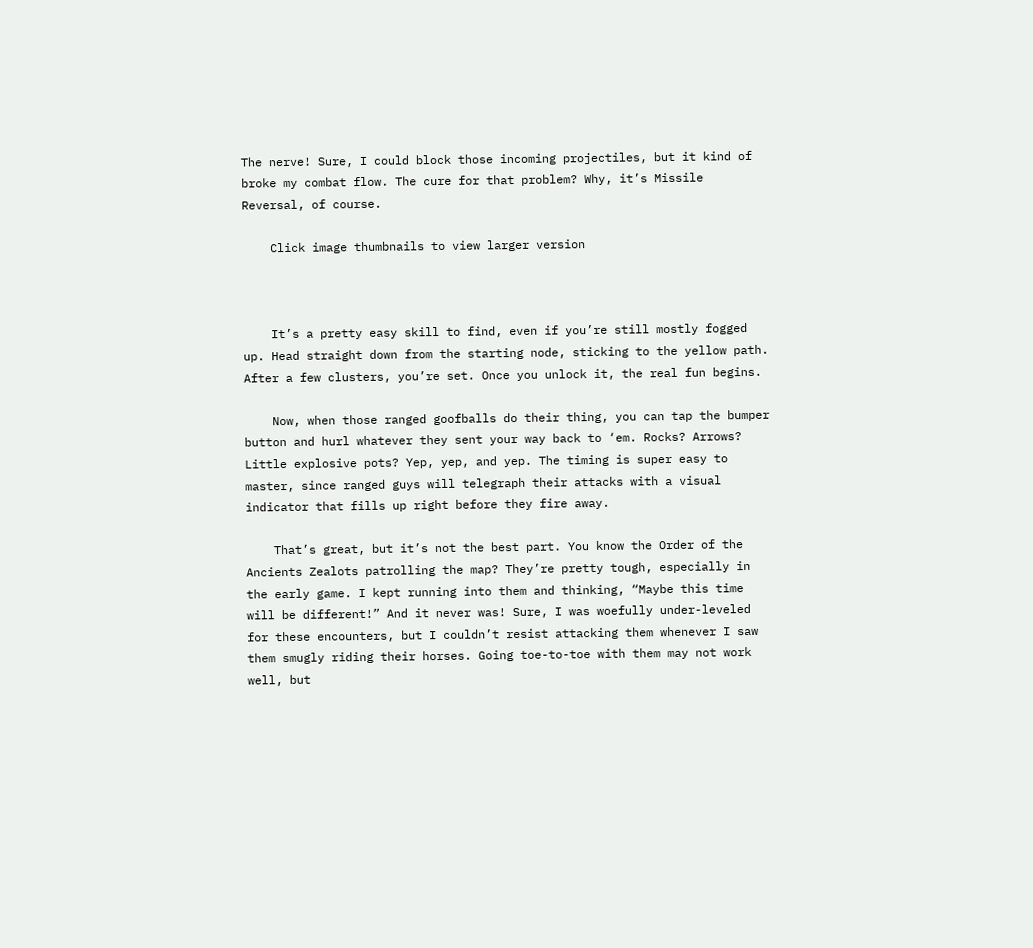The nerve! Sure, I could block those incoming projectiles, but it kind of broke my combat flow. The cure for that problem? Why, it’s Missile Reversal, of course.

    Click image thumbnails to view larger version



    It’s a pretty easy skill to find, even if you’re still mostly fogged up. Head straight down from the starting node, sticking to the yellow path. After a few clusters, you’re set. Once you unlock it, the real fun begins.

    Now, when those ranged goofballs do their thing, you can tap the bumper button and hurl whatever they sent your way back to ‘em. Rocks? Arrows? Little explosive pots? Yep, yep, and yep. The timing is super easy to master, since ranged guys will telegraph their attacks with a visual indicator that fills up right before they fire away.

    That’s great, but it’s not the best part. You know the Order of the Ancients Zealots patrolling the map? They’re pretty tough, especially in the early game. I kept running into them and thinking, “Maybe this time will be different!” And it never was! Sure, I was woefully under-leveled for these encounters, but I couldn’t resist attacking them whenever I saw them smugly riding their horses. Going toe-to-toe with them may not work well, but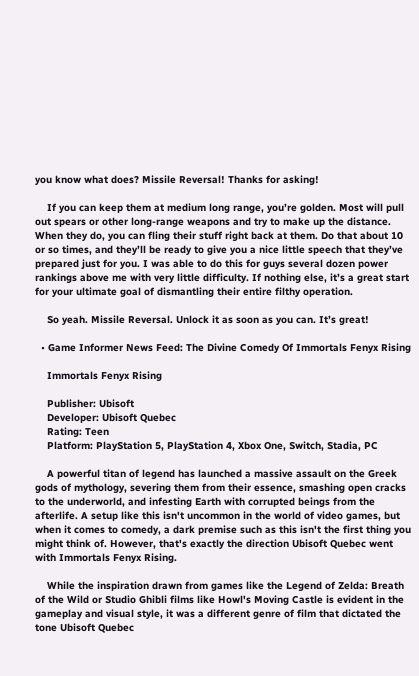you know what does? Missile Reversal! Thanks for asking!

    If you can keep them at medium long range, you’re golden. Most will pull out spears or other long-range weapons and try to make up the distance. When they do, you can fling their stuff right back at them. Do that about 10 or so times, and they’ll be ready to give you a nice little speech that they’ve prepared just for you. I was able to do this for guys several dozen power rankings above me with very little difficulty. If nothing else, it’s a great start for your ultimate goal of dismantling their entire filthy operation.

    So yeah. Missile Reversal. Unlock it as soon as you can. It’s great!

  • Game Informer News Feed: The Divine Comedy Of Immortals Fenyx Rising

    Immortals Fenyx Rising

    Publisher: Ubisoft
    Developer: Ubisoft Quebec
    Rating: Teen
    Platform: PlayStation 5, PlayStation 4, Xbox One, Switch, Stadia, PC

    A powerful titan of legend has launched a massive assault on the Greek gods of mythology, severing them from their essence, smashing open cracks to the underworld, and infesting Earth with corrupted beings from the afterlife. A setup like this isn't uncommon in the world of video games, but when it comes to comedy, a dark premise such as this isn't the first thing you might think of. However, that's exactly the direction Ubisoft Quebec went with Immortals Fenyx Rising.

    While the inspiration drawn from games like the Legend of Zelda: Breath of the Wild or Studio Ghibli films like Howl's Moving Castle is evident in the gameplay and visual style, it was a different genre of film that dictated the tone Ubisoft Quebec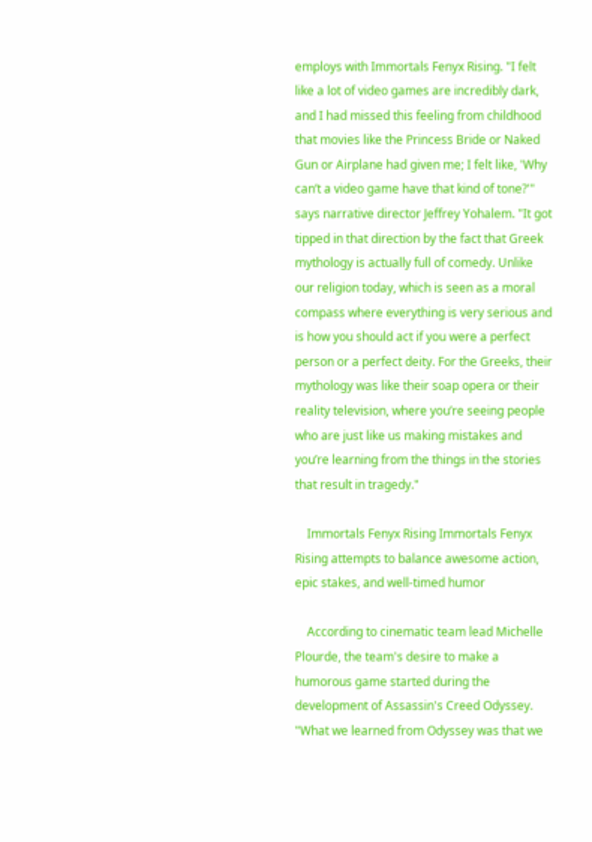employs with Immortals Fenyx Rising. "I felt like a lot of video games are incredibly dark, and I had missed this feeling from childhood that movies like the Princess Bride or Naked Gun or Airplane had given me; I felt like, 'Why can’t a video game have that kind of tone?'" says narrative director Jeffrey Yohalem. "It got tipped in that direction by the fact that Greek mythology is actually full of comedy. Unlike our religion today, which is seen as a moral compass where everything is very serious and is how you should act if you were a perfect person or a perfect deity. For the Greeks, their mythology was like their soap opera or their reality television, where you’re seeing people who are just like us making mistakes and you’re learning from the things in the stories that result in tragedy."

    Immortals Fenyx Rising Immortals Fenyx Rising attempts to balance awesome action, epic stakes, and well-timed humor

    According to cinematic team lead Michelle Plourde, the team's desire to make a humorous game started during the development of Assassin's Creed Odyssey. "What we learned from Odyssey was that we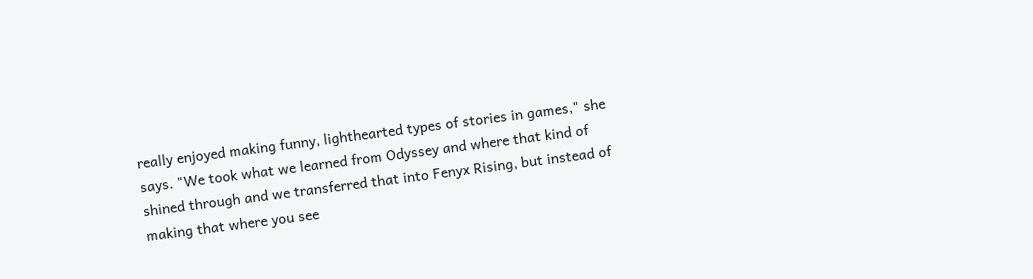really enjoyed making funny, lighthearted types of stories in games," she says. "We took what we learned from Odyssey and where that kind of shined through and we transferred that into Fenyx Rising, but instead of making that where you see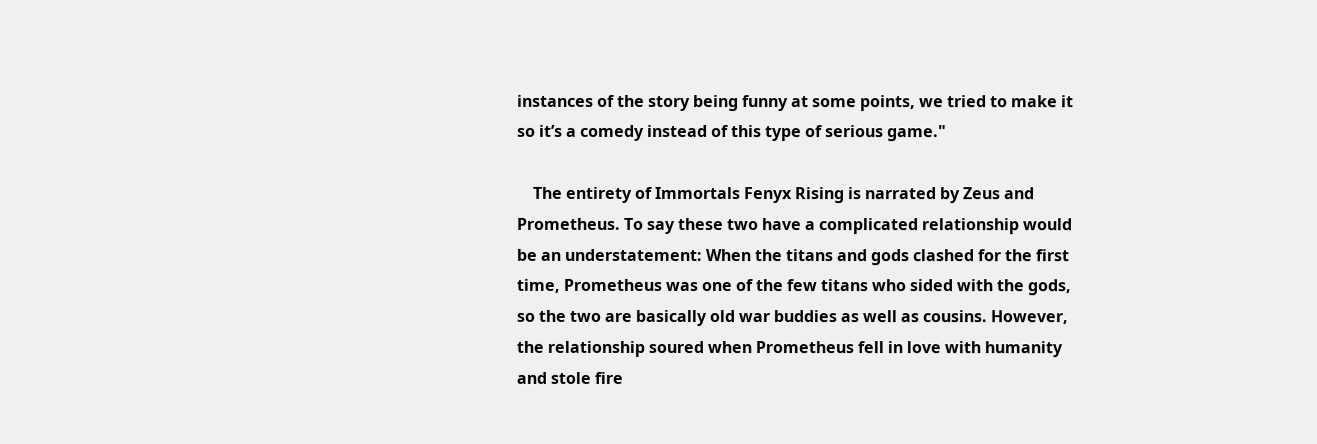instances of the story being funny at some points, we tried to make it so it’s a comedy instead of this type of serious game."

    The entirety of Immortals Fenyx Rising is narrated by Zeus and Prometheus. To say these two have a complicated relationship would be an understatement: When the titans and gods clashed for the first time, Prometheus was one of the few titans who sided with the gods, so the two are basically old war buddies as well as cousins. However, the relationship soured when Prometheus fell in love with humanity and stole fire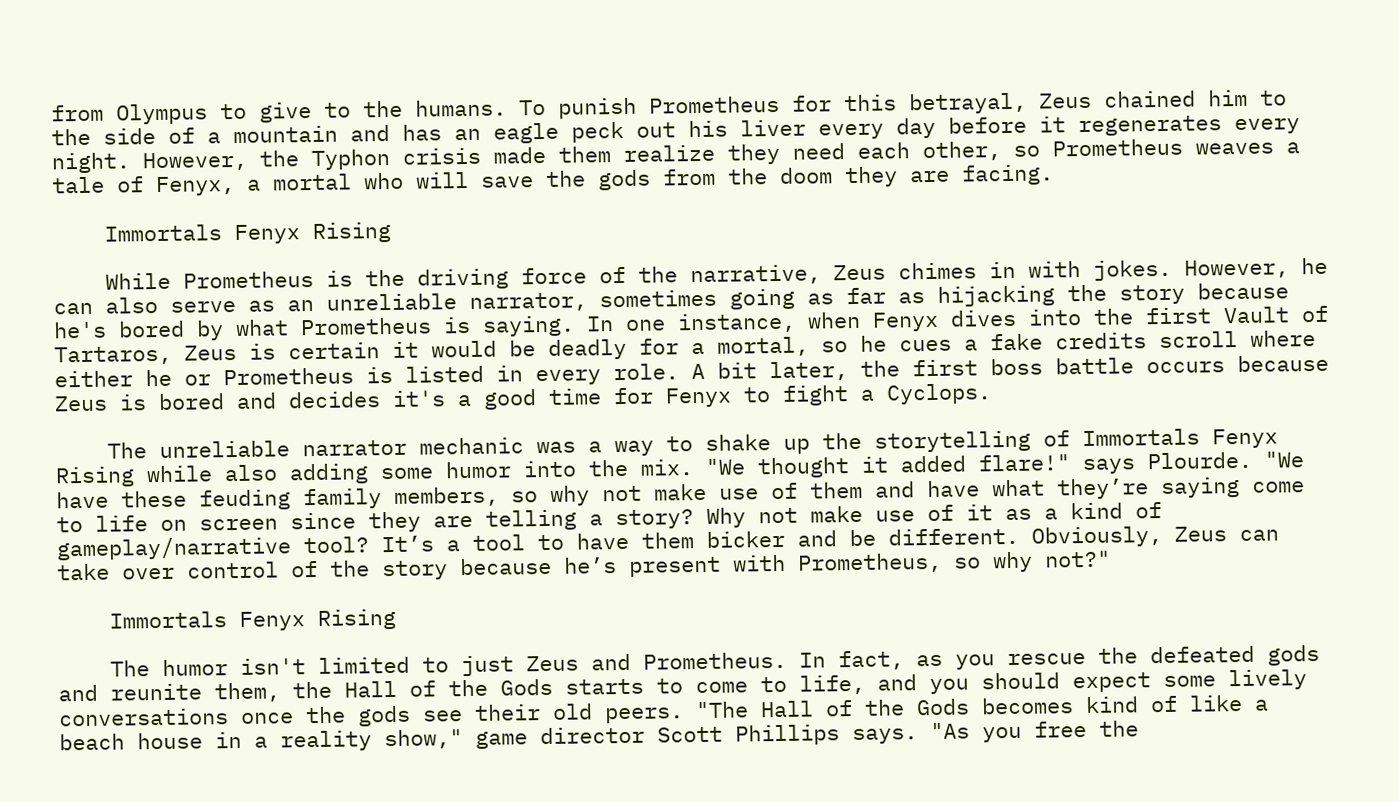from Olympus to give to the humans. To punish Prometheus for this betrayal, Zeus chained him to the side of a mountain and has an eagle peck out his liver every day before it regenerates every night. However, the Typhon crisis made them realize they need each other, so Prometheus weaves a tale of Fenyx, a mortal who will save the gods from the doom they are facing.

    Immortals Fenyx Rising

    While Prometheus is the driving force of the narrative, Zeus chimes in with jokes. However, he can also serve as an unreliable narrator, sometimes going as far as hijacking the story because he's bored by what Prometheus is saying. In one instance, when Fenyx dives into the first Vault of Tartaros, Zeus is certain it would be deadly for a mortal, so he cues a fake credits scroll where either he or Prometheus is listed in every role. A bit later, the first boss battle occurs because Zeus is bored and decides it's a good time for Fenyx to fight a Cyclops.

    The unreliable narrator mechanic was a way to shake up the storytelling of Immortals Fenyx Rising while also adding some humor into the mix. "We thought it added flare!" says Plourde. "We have these feuding family members, so why not make use of them and have what they’re saying come to life on screen since they are telling a story? Why not make use of it as a kind of gameplay/narrative tool? It’s a tool to have them bicker and be different. Obviously, Zeus can take over control of the story because he’s present with Prometheus, so why not?"

    Immortals Fenyx Rising

    The humor isn't limited to just Zeus and Prometheus. In fact, as you rescue the defeated gods and reunite them, the Hall of the Gods starts to come to life, and you should expect some lively conversations once the gods see their old peers. "The Hall of the Gods becomes kind of like a beach house in a reality show," game director Scott Phillips says. "As you free the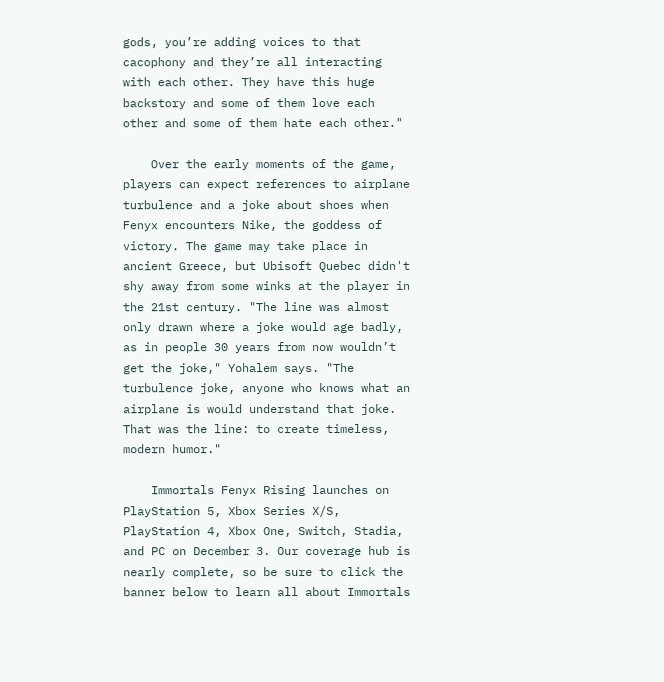gods, you’re adding voices to that cacophony and they’re all interacting with each other. They have this huge backstory and some of them love each other and some of them hate each other."

    Over the early moments of the game, players can expect references to airplane turbulence and a joke about shoes when Fenyx encounters Nike, the goddess of victory. The game may take place in ancient Greece, but Ubisoft Quebec didn't shy away from some winks at the player in the 21st century. "The line was almost only drawn where a joke would age badly, as in people 30 years from now wouldn’t get the joke," Yohalem says. "The turbulence joke, anyone who knows what an airplane is would understand that joke. That was the line: to create timeless, modern humor."

    Immortals Fenyx Rising launches on PlayStation 5, Xbox Series X/S, PlayStation 4, Xbox One, Switch, Stadia, and PC on December 3. Our coverage hub is nearly complete, so be sure to click the banner below to learn all about Immortals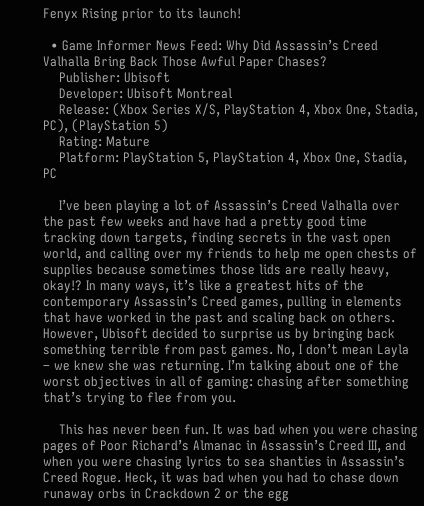Fenyx Rising prior to its launch!

  • Game Informer News Feed: Why Did Assassin’s Creed Valhalla Bring Back Those Awful Paper Chases?
    Publisher: Ubisoft
    Developer: Ubisoft Montreal
    Release: (Xbox Series X/S, PlayStation 4, Xbox One, Stadia, PC), (PlayStation 5)
    Rating: Mature
    Platform: PlayStation 5, PlayStation 4, Xbox One, Stadia, PC

    I’ve been playing a lot of Assassin’s Creed Valhalla over the past few weeks and have had a pretty good time tracking down targets, finding secrets in the vast open world, and calling over my friends to help me open chests of supplies because sometimes those lids are really heavy, okay!? In many ways, it’s like a greatest hits of the contemporary Assassin’s Creed games, pulling in elements that have worked in the past and scaling back on others. However, Ubisoft decided to surprise us by bringing back something terrible from past games. No, I don’t mean Layla – we knew she was returning. I’m talking about one of the worst objectives in all of gaming: chasing after something that’s trying to flee from you.

    This has never been fun. It was bad when you were chasing pages of Poor Richard’s Almanac in Assassin’s Creed III, and when you were chasing lyrics to sea shanties in Assassin’s Creed Rogue. Heck, it was bad when you had to chase down runaway orbs in Crackdown 2 or the egg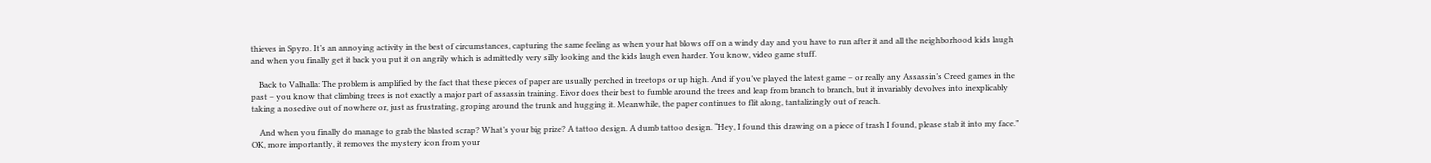thieves in Spyro. It’s an annoying activity in the best of circumstances, capturing the same feeling as when your hat blows off on a windy day and you have to run after it and all the neighborhood kids laugh and when you finally get it back you put it on angrily which is admittedly very silly looking and the kids laugh even harder. You know, video game stuff.

    Back to Valhalla: The problem is amplified by the fact that these pieces of paper are usually perched in treetops or up high. And if you’ve played the latest game – or really any Assassin’s Creed games in the past – you know that climbing trees is not exactly a major part of assassin training. Eivor does their best to fumble around the trees and leap from branch to branch, but it invariably devolves into inexplicably taking a nosedive out of nowhere or, just as frustrating, groping around the trunk and hugging it. Meanwhile, the paper continues to flit along, tantalizingly out of reach.

    And when you finally do manage to grab the blasted scrap? What’s your big prize? A tattoo design. A dumb tattoo design. “Hey, I found this drawing on a piece of trash I found, please stab it into my face.” OK, more importantly, it removes the mystery icon from your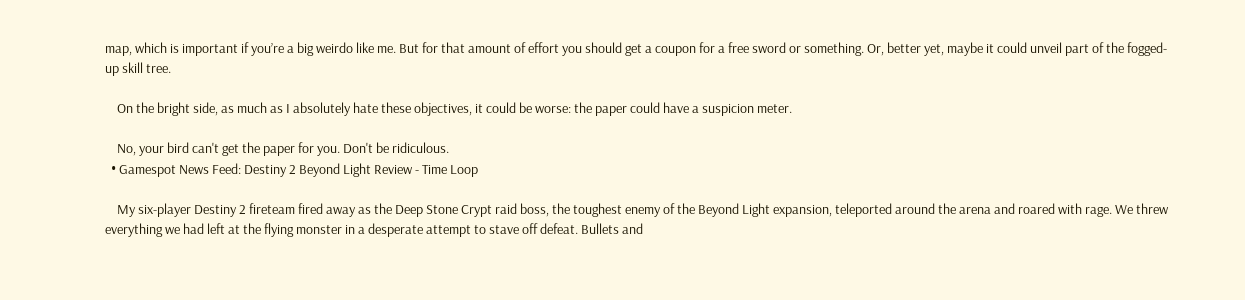map, which is important if you’re a big weirdo like me. But for that amount of effort you should get a coupon for a free sword or something. Or, better yet, maybe it could unveil part of the fogged-up skill tree.

    On the bright side, as much as I absolutely hate these objectives, it could be worse: the paper could have a suspicion meter.

    No, your bird can't get the paper for you. Don't be ridiculous.
  • Gamespot News Feed: Destiny 2 Beyond Light Review - Time Loop

    My six-player Destiny 2 fireteam fired away as the Deep Stone Crypt raid boss, the toughest enemy of the Beyond Light expansion, teleported around the arena and roared with rage. We threw everything we had left at the flying monster in a desperate attempt to stave off defeat. Bullets and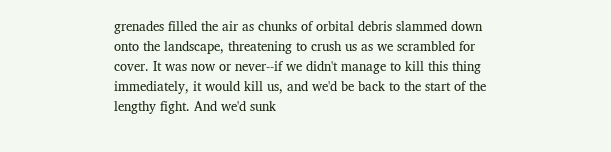grenades filled the air as chunks of orbital debris slammed down onto the landscape, threatening to crush us as we scrambled for cover. It was now or never--if we didn't manage to kill this thing immediately, it would kill us, and we'd be back to the start of the lengthy fight. And we'd sunk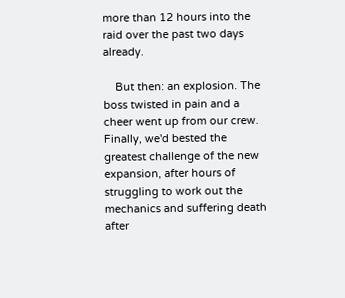more than 12 hours into the raid over the past two days already.

    But then: an explosion. The boss twisted in pain and a cheer went up from our crew. Finally, we'd bested the greatest challenge of the new expansion, after hours of struggling to work out the mechanics and suffering death after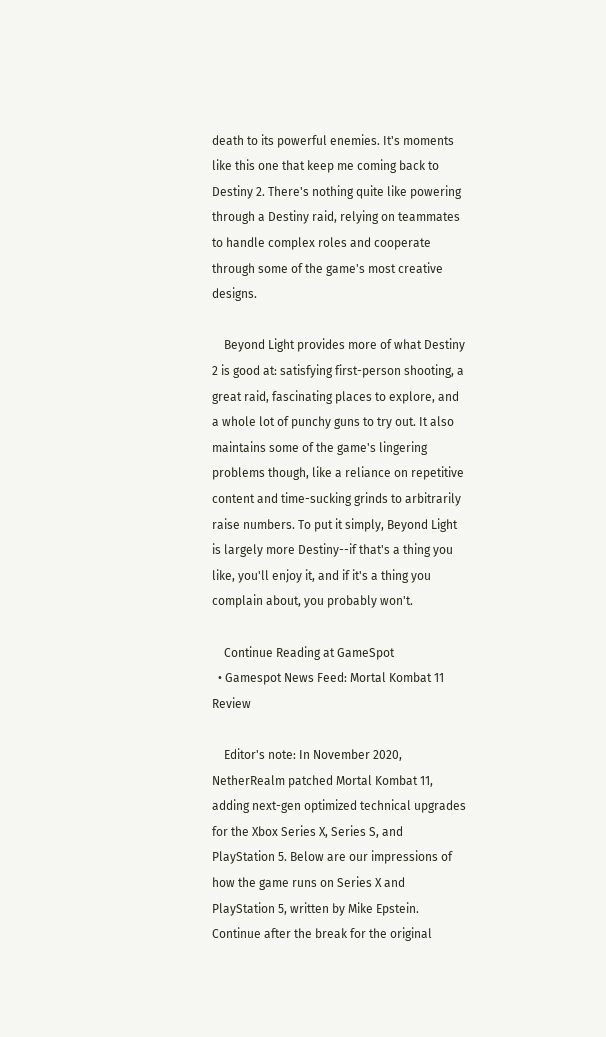death to its powerful enemies. It's moments like this one that keep me coming back to Destiny 2. There's nothing quite like powering through a Destiny raid, relying on teammates to handle complex roles and cooperate through some of the game's most creative designs.

    Beyond Light provides more of what Destiny 2 is good at: satisfying first-person shooting, a great raid, fascinating places to explore, and a whole lot of punchy guns to try out. It also maintains some of the game's lingering problems though, like a reliance on repetitive content and time-sucking grinds to arbitrarily raise numbers. To put it simply, Beyond Light is largely more Destiny--if that's a thing you like, you'll enjoy it, and if it's a thing you complain about, you probably won't.

    Continue Reading at GameSpot
  • Gamespot News Feed: Mortal Kombat 11 Review

    Editor's note: In November 2020, NetherRealm patched Mortal Kombat 11, adding next-gen optimized technical upgrades for the Xbox Series X, Series S, and PlayStation 5. Below are our impressions of how the game runs on Series X and PlayStation 5, written by Mike Epstein. Continue after the break for the original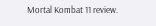Mortal Kombat 11 review.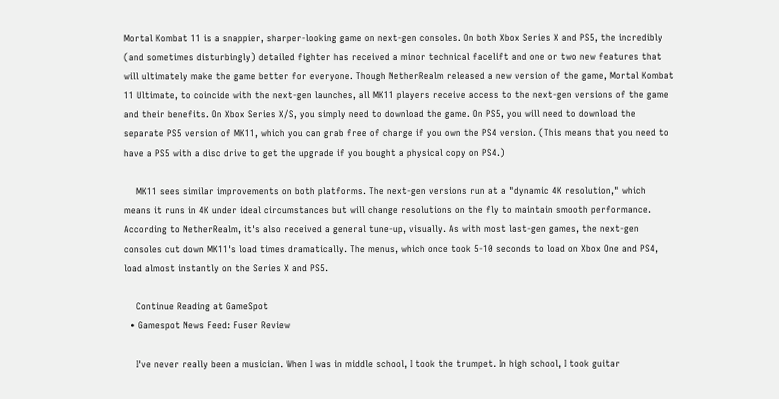Mortal Kombat 11 is a snappier, sharper-looking game on next-gen consoles. On both Xbox Series X and PS5, the incredibly (and sometimes disturbingly) detailed fighter has received a minor technical facelift and one or two new features that will ultimately make the game better for everyone. Though NetherRealm released a new version of the game, Mortal Kombat 11 Ultimate, to coincide with the next-gen launches, all MK11 players receive access to the next-gen versions of the game and their benefits. On Xbox Series X/S, you simply need to download the game. On PS5, you will need to download the separate PS5 version of MK11, which you can grab free of charge if you own the PS4 version. (This means that you need to have a PS5 with a disc drive to get the upgrade if you bought a physical copy on PS4.)

    MK11 sees similar improvements on both platforms. The next-gen versions run at a "dynamic 4K resolution," which means it runs in 4K under ideal circumstances but will change resolutions on the fly to maintain smooth performance. According to NetherRealm, it's also received a general tune-up, visually. As with most last-gen games, the next-gen consoles cut down MK11's load times dramatically. The menus, which once took 5-10 seconds to load on Xbox One and PS4, load almost instantly on the Series X and PS5.

    Continue Reading at GameSpot
  • Gamespot News Feed: Fuser Review

    I've never really been a musician. When I was in middle school, I took the trumpet. In high school, I took guitar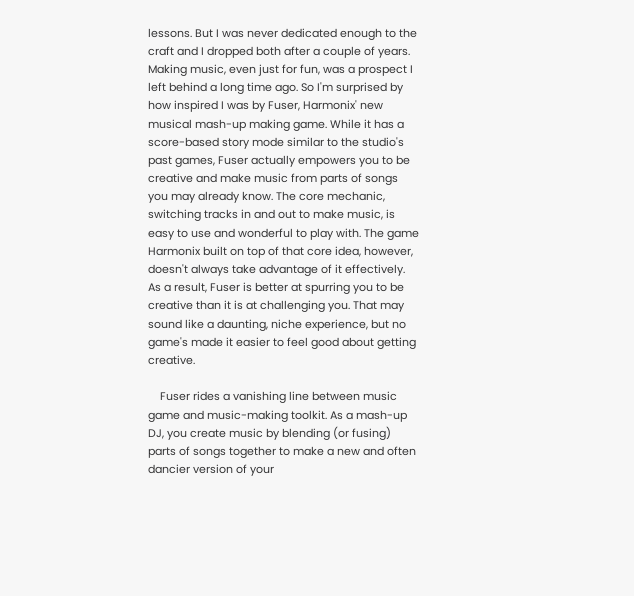lessons. But I was never dedicated enough to the craft and I dropped both after a couple of years. Making music, even just for fun, was a prospect I left behind a long time ago. So I'm surprised by how inspired I was by Fuser, Harmonix' new musical mash-up making game. While it has a score-based story mode similar to the studio's past games, Fuser actually empowers you to be creative and make music from parts of songs you may already know. The core mechanic, switching tracks in and out to make music, is easy to use and wonderful to play with. The game Harmonix built on top of that core idea, however, doesn't always take advantage of it effectively. As a result, Fuser is better at spurring you to be creative than it is at challenging you. That may sound like a daunting, niche experience, but no game's made it easier to feel good about getting creative.

    Fuser rides a vanishing line between music game and music-making toolkit. As a mash-up DJ, you create music by blending (or fusing) parts of songs together to make a new and often dancier version of your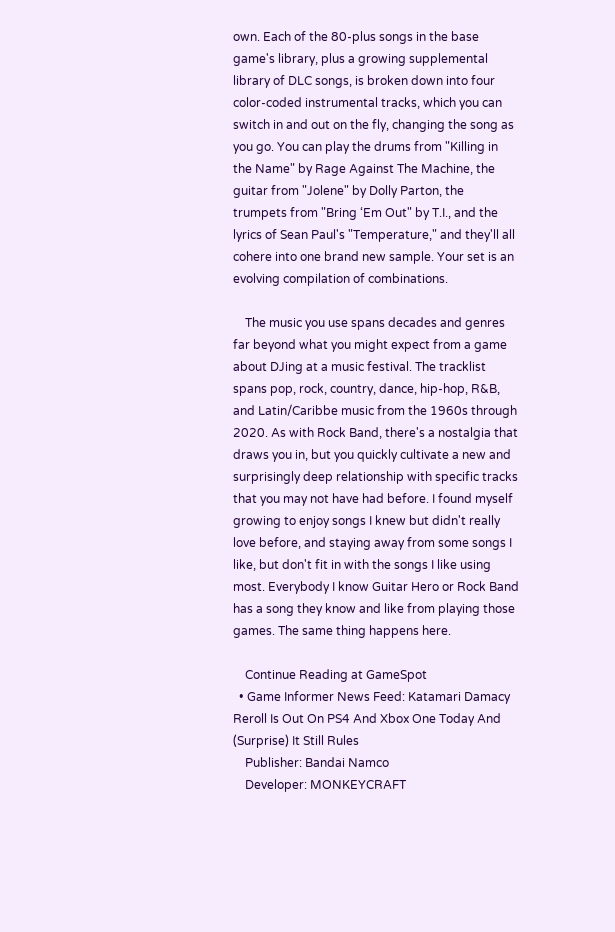own. Each of the 80-plus songs in the base game's library, plus a growing supplemental library of DLC songs, is broken down into four color-coded instrumental tracks, which you can switch in and out on the fly, changing the song as you go. You can play the drums from "Killing in the Name" by Rage Against The Machine, the guitar from "Jolene" by Dolly Parton, the trumpets from "Bring ‘Em Out" by T.I., and the lyrics of Sean Paul's "Temperature," and they'll all cohere into one brand new sample. Your set is an evolving compilation of combinations.

    The music you use spans decades and genres far beyond what you might expect from a game about DJing at a music festival. The tracklist spans pop, rock, country, dance, hip-hop, R&B, and Latin/Caribbe music from the 1960s through 2020. As with Rock Band, there's a nostalgia that draws you in, but you quickly cultivate a new and surprisingly deep relationship with specific tracks that you may not have had before. I found myself growing to enjoy songs I knew but didn't really love before, and staying away from some songs I like, but don't fit in with the songs I like using most. Everybody I know Guitar Hero or Rock Band has a song they know and like from playing those games. The same thing happens here.

    Continue Reading at GameSpot
  • Game Informer News Feed: Katamari Damacy Reroll Is Out On PS4 And Xbox One Today And (Surprise) It Still Rules
    Publisher: Bandai Namco
    Developer: MONKEYCRAFT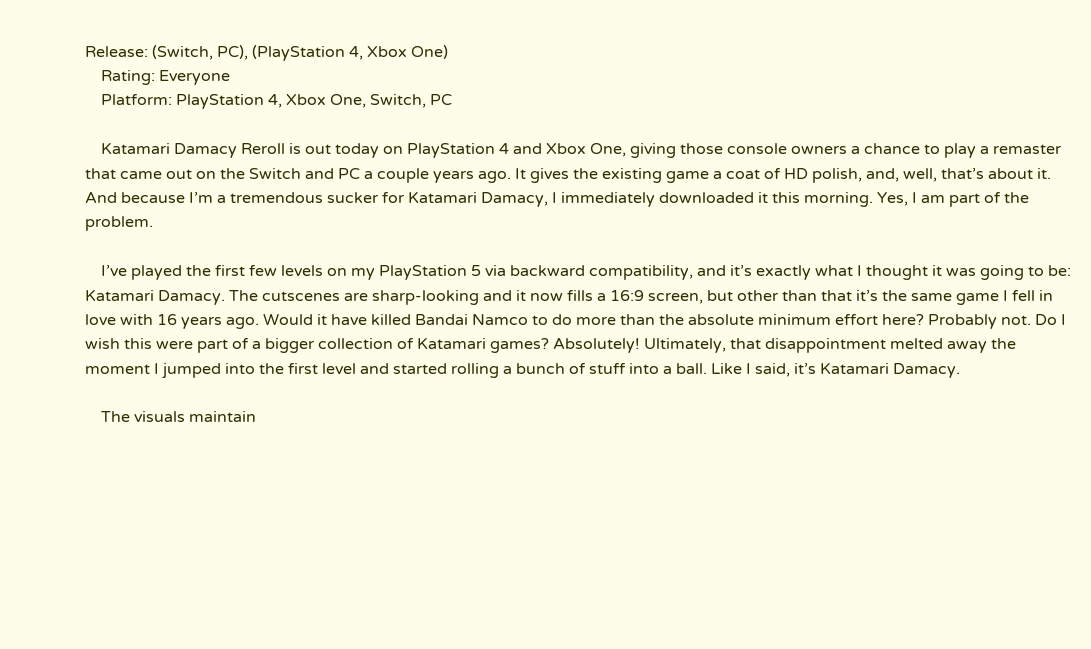Release: (Switch, PC), (PlayStation 4, Xbox One)
    Rating: Everyone
    Platform: PlayStation 4, Xbox One, Switch, PC

    Katamari Damacy Reroll is out today on PlayStation 4 and Xbox One, giving those console owners a chance to play a remaster that came out on the Switch and PC a couple years ago. It gives the existing game a coat of HD polish, and, well, that’s about it. And because I’m a tremendous sucker for Katamari Damacy, I immediately downloaded it this morning. Yes, I am part of the problem.

    I’ve played the first few levels on my PlayStation 5 via backward compatibility, and it’s exactly what I thought it was going to be: Katamari Damacy. The cutscenes are sharp-looking and it now fills a 16:9 screen, but other than that it’s the same game I fell in love with 16 years ago. Would it have killed Bandai Namco to do more than the absolute minimum effort here? Probably not. Do I wish this were part of a bigger collection of Katamari games? Absolutely! Ultimately, that disappointment melted away the moment I jumped into the first level and started rolling a bunch of stuff into a ball. Like I said, it’s Katamari Damacy.

    The visuals maintain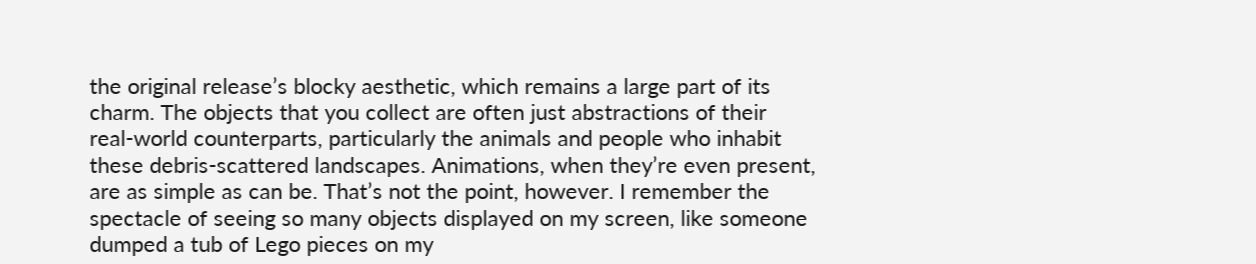the original release’s blocky aesthetic, which remains a large part of its charm. The objects that you collect are often just abstractions of their real-world counterparts, particularly the animals and people who inhabit these debris-scattered landscapes. Animations, when they’re even present, are as simple as can be. That’s not the point, however. I remember the spectacle of seeing so many objects displayed on my screen, like someone dumped a tub of Lego pieces on my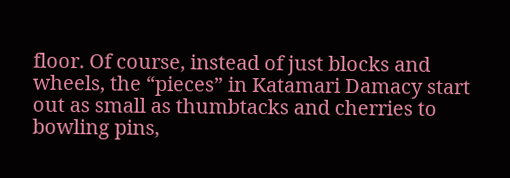floor. Of course, instead of just blocks and wheels, the “pieces” in Katamari Damacy start out as small as thumbtacks and cherries to bowling pins,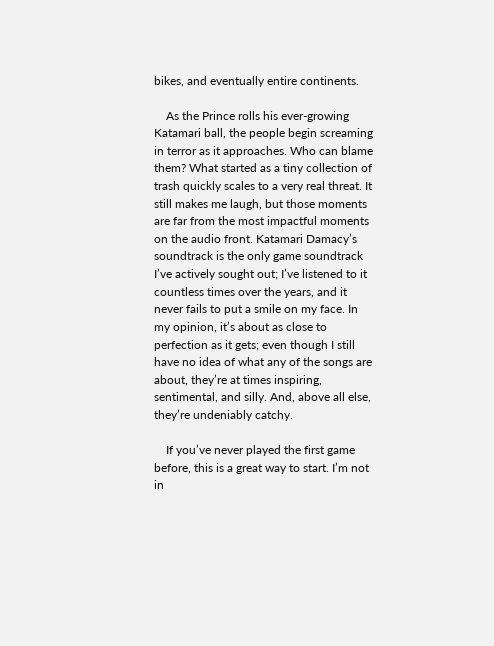bikes, and eventually entire continents.

    As the Prince rolls his ever-growing Katamari ball, the people begin screaming in terror as it approaches. Who can blame them? What started as a tiny collection of trash quickly scales to a very real threat. It still makes me laugh, but those moments are far from the most impactful moments on the audio front. Katamari Damacy’s soundtrack is the only game soundtrack I’ve actively sought out; I’ve listened to it countless times over the years, and it never fails to put a smile on my face. In my opinion, it’s about as close to perfection as it gets; even though I still have no idea of what any of the songs are about, they’re at times inspiring, sentimental, and silly. And, above all else, they’re undeniably catchy.

    If you’ve never played the first game before, this is a great way to start. I’m not in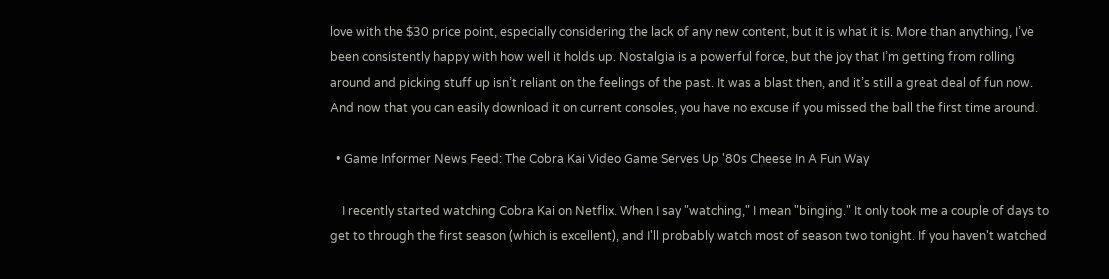love with the $30 price point, especially considering the lack of any new content, but it is what it is. More than anything, I’ve been consistently happy with how well it holds up. Nostalgia is a powerful force, but the joy that I’m getting from rolling around and picking stuff up isn’t reliant on the feelings of the past. It was a blast then, and it’s still a great deal of fun now. And now that you can easily download it on current consoles, you have no excuse if you missed the ball the first time around.

  • Game Informer News Feed: The Cobra Kai Video Game Serves Up '80s Cheese In A Fun Way

    I recently started watching Cobra Kai on Netflix. When I say "watching," I mean "binging." It only took me a couple of days to get to through the first season (which is excellent), and I'll probably watch most of season two tonight. If you haven't watched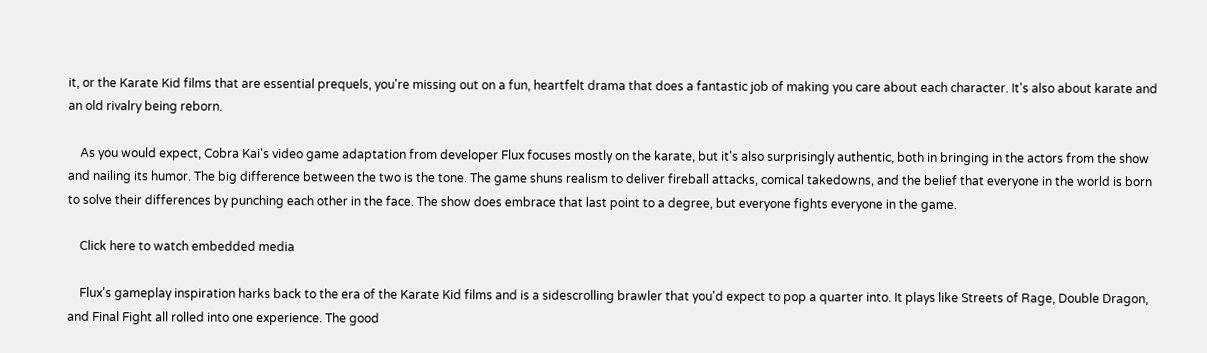it, or the Karate Kid films that are essential prequels, you're missing out on a fun, heartfelt drama that does a fantastic job of making you care about each character. It's also about karate and an old rivalry being reborn.

    As you would expect, Cobra Kai's video game adaptation from developer Flux focuses mostly on the karate, but it's also surprisingly authentic, both in bringing in the actors from the show and nailing its humor. The big difference between the two is the tone. The game shuns realism to deliver fireball attacks, comical takedowns, and the belief that everyone in the world is born to solve their differences by punching each other in the face. The show does embrace that last point to a degree, but everyone fights everyone in the game.

    Click here to watch embedded media

    Flux's gameplay inspiration harks back to the era of the Karate Kid films and is a sidescrolling brawler that you'd expect to pop a quarter into. It plays like Streets of Rage, Double Dragon, and Final Fight all rolled into one experience. The good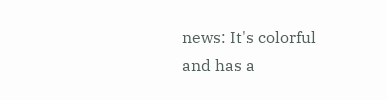news: It's colorful and has a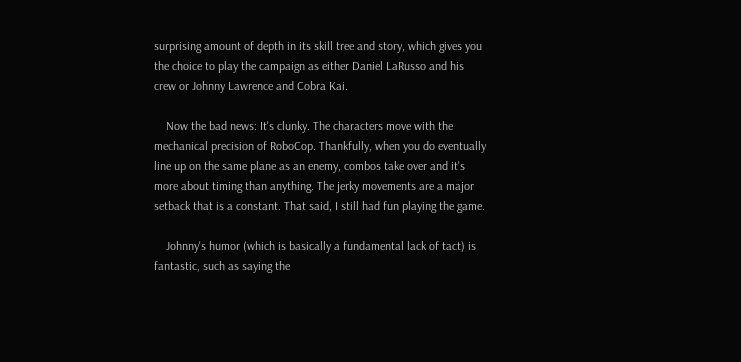surprising amount of depth in its skill tree and story, which gives you the choice to play the campaign as either Daniel LaRusso and his crew or Johnny Lawrence and Cobra Kai.

    Now the bad news: It's clunky. The characters move with the mechanical precision of RoboCop. Thankfully, when you do eventually line up on the same plane as an enemy, combos take over and it's more about timing than anything. The jerky movements are a major setback that is a constant. That said, I still had fun playing the game.

    Johnny's humor (which is basically a fundamental lack of tact) is fantastic, such as saying the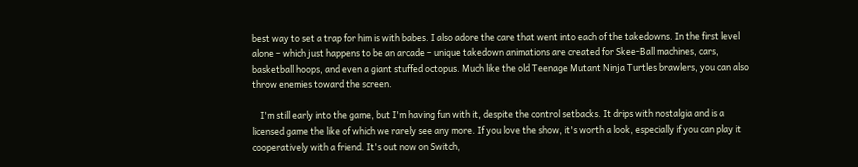best way to set a trap for him is with babes. I also adore the care that went into each of the takedowns. In the first level alone – which just happens to be an arcade – unique takedown animations are created for Skee-Ball machines, cars, basketball hoops, and even a giant stuffed octopus. Much like the old Teenage Mutant Ninja Turtles brawlers, you can also throw enemies toward the screen.

    I'm still early into the game, but I'm having fun with it, despite the control setbacks. It drips with nostalgia and is a licensed game the like of which we rarely see any more. If you love the show, it's worth a look, especially if you can play it cooperatively with a friend. It's out now on Switch,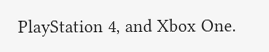PlayStation 4, and Xbox One.